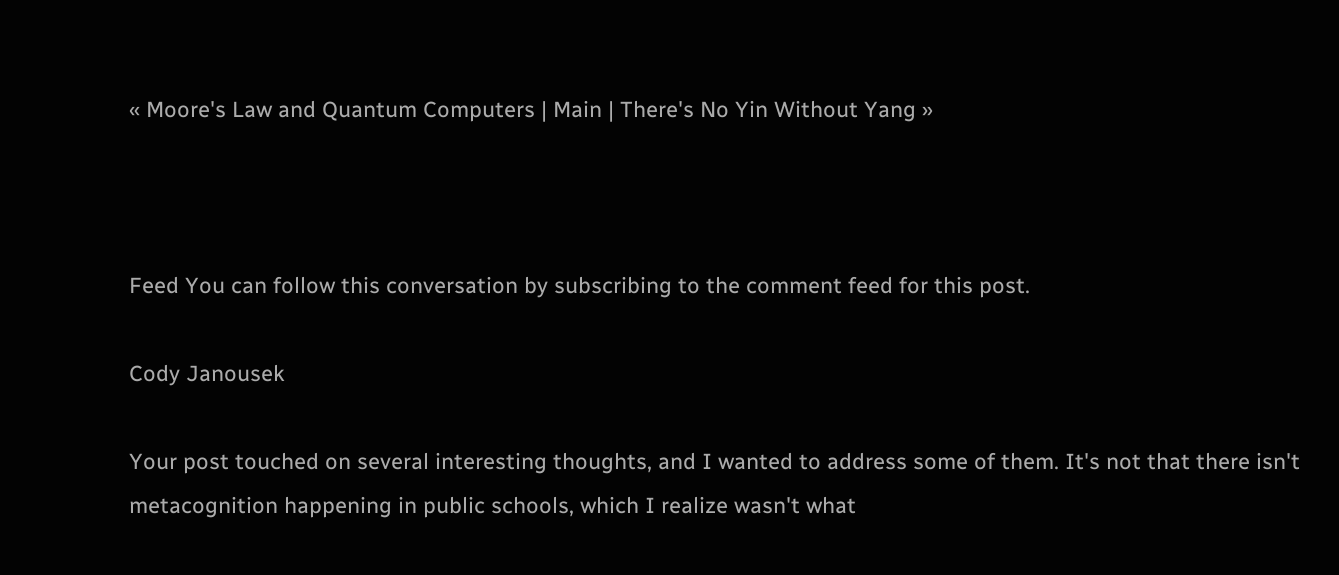« Moore's Law and Quantum Computers | Main | There's No Yin Without Yang »



Feed You can follow this conversation by subscribing to the comment feed for this post.

Cody Janousek

Your post touched on several interesting thoughts, and I wanted to address some of them. It's not that there isn't metacognition happening in public schools, which I realize wasn't what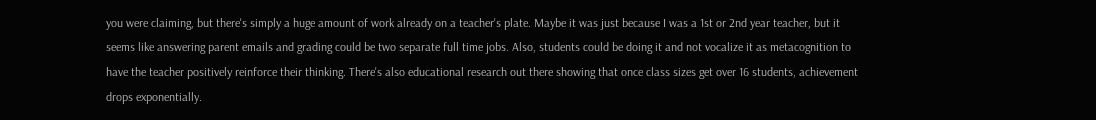you were claiming, but there's simply a huge amount of work already on a teacher's plate. Maybe it was just because I was a 1st or 2nd year teacher, but it seems like answering parent emails and grading could be two separate full time jobs. Also, students could be doing it and not vocalize it as metacognition to have the teacher positively reinforce their thinking. There's also educational research out there showing that once class sizes get over 16 students, achievement drops exponentially.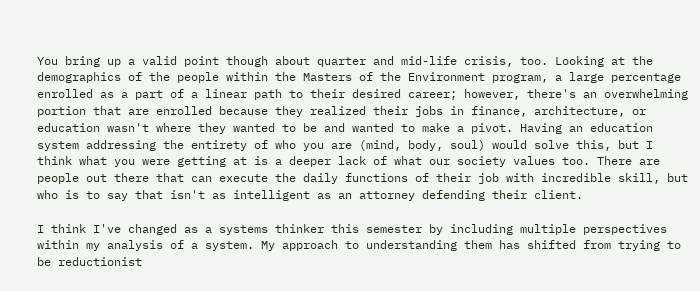You bring up a valid point though about quarter and mid-life crisis, too. Looking at the demographics of the people within the Masters of the Environment program, a large percentage enrolled as a part of a linear path to their desired career; however, there's an overwhelming portion that are enrolled because they realized their jobs in finance, architecture, or education wasn't where they wanted to be and wanted to make a pivot. Having an education system addressing the entirety of who you are (mind, body, soul) would solve this, but I think what you were getting at is a deeper lack of what our society values too. There are people out there that can execute the daily functions of their job with incredible skill, but who is to say that isn't as intelligent as an attorney defending their client.

I think I've changed as a systems thinker this semester by including multiple perspectives within my analysis of a system. My approach to understanding them has shifted from trying to be reductionist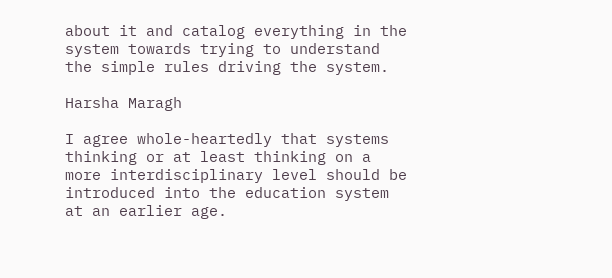about it and catalog everything in the system towards trying to understand the simple rules driving the system.

Harsha Maragh

I agree whole-heartedly that systems thinking or at least thinking on a more interdisciplinary level should be introduced into the education system at an earlier age.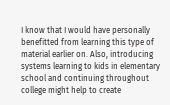I know that I would have personally benefitted from learning this type of material earlier on. Also, introducing systems learning to kids in elementary school and continuing throughout college might help to create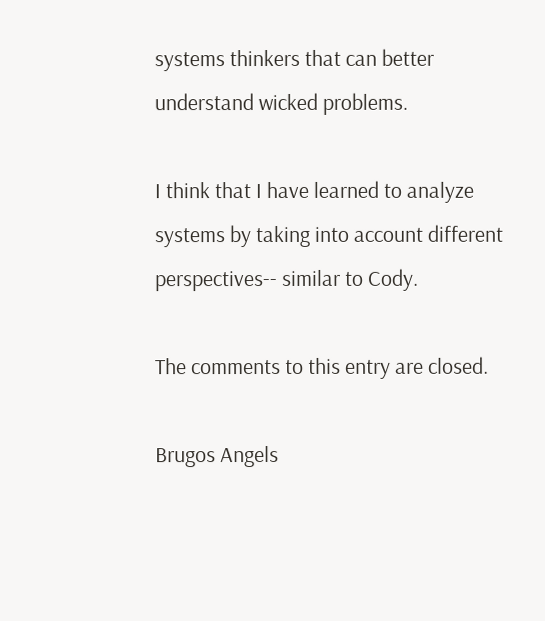systems thinkers that can better understand wicked problems.

I think that I have learned to analyze systems by taking into account different perspectives-- similar to Cody.

The comments to this entry are closed.

Brugos Angels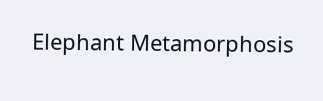Elephant Metamorphosis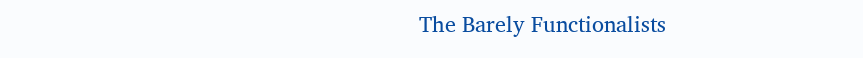The Barely Functionalists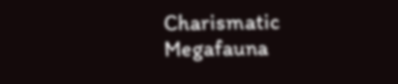Charismatic Megafauna